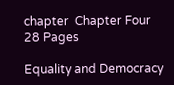chapter  Chapter Four
28 Pages

Equality and Democracy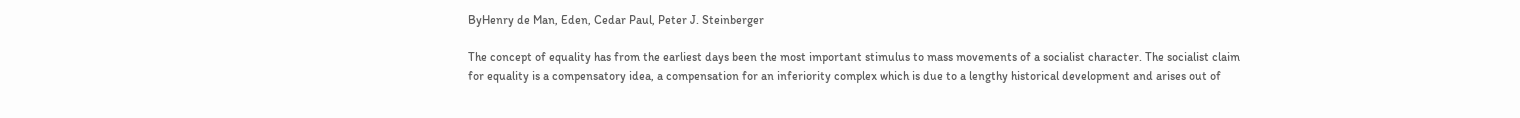ByHenry de Man, Eden, Cedar Paul, Peter J. Steinberger

The concept of equality has from the earliest days been the most important stimulus to mass movements of a socialist character. The socialist claim for equality is a compensatory idea, a compensation for an inferiority complex which is due to a lengthy historical development and arises out of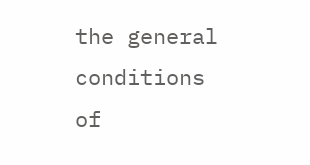the general conditions of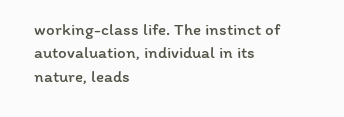working-class life. The instinct of autovaluation, individual in its nature, leads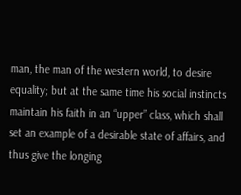man, the man of the western world, to desire equality; but at the same time his social instincts maintain his faith in an “upper” class, which shall set an example of a desirable state of affairs, and thus give the longing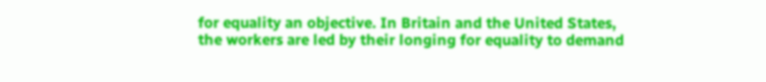for equality an objective. In Britain and the United States, the workers are led by their longing for equality to demand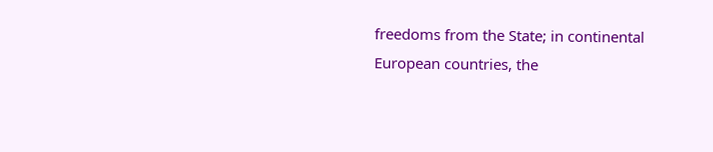freedoms from the State; in continental European countries, the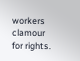workers clamour for rights.